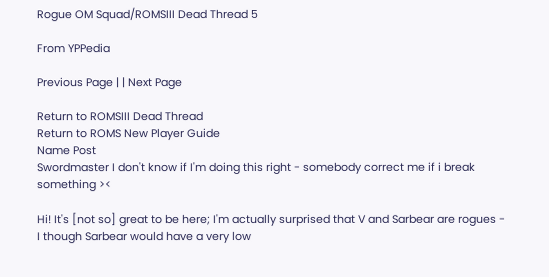Rogue OM Squad/ROMSIII Dead Thread 5

From YPPedia

Previous Page | | Next Page

Return to ROMSIII Dead Thread
Return to ROMS New Player Guide
Name Post
Swordmaster I don't know if I'm doing this right - somebody correct me if i break something ><

Hi! It's [not so] great to be here; I'm actually surprised that V and Sarbear are rogues - I though Sarbear would have a very low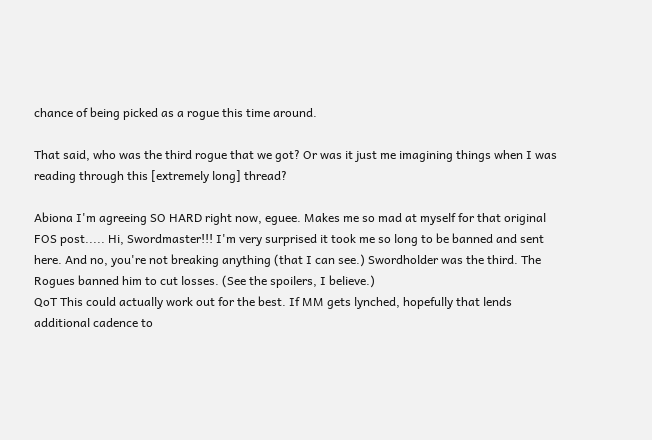chance of being picked as a rogue this time around.

That said, who was the third rogue that we got? Or was it just me imagining things when I was reading through this [extremely long] thread?

Abiona I'm agreeing SO HARD right now, eguee. Makes me so mad at myself for that original FOS post..... Hi, Swordmaster!!! I'm very surprised it took me so long to be banned and sent here. And no, you're not breaking anything (that I can see.) Swordholder was the third. The Rogues banned him to cut losses. (See the spoilers, I believe.)
QoT This could actually work out for the best. If MM gets lynched, hopefully that lends additional cadence to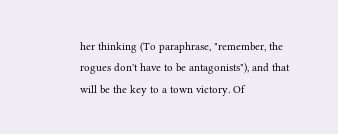her thinking (To paraphrase, "remember, the rogues don't have to be antagonists"), and that will be the key to a town victory. Of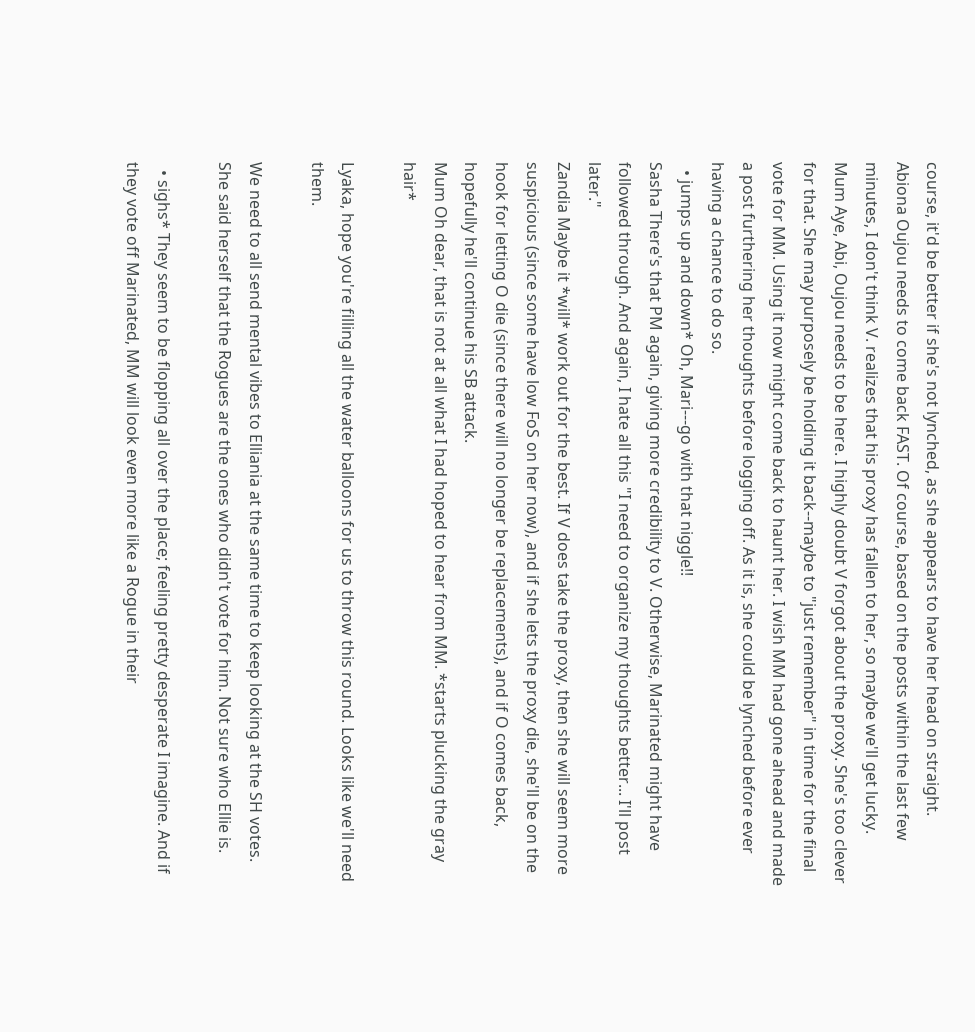course, it'd be better if she's not lynched, as she appears to have her head on straight.
Abiona Oujou needs to come back FAST. Of course, based on the posts within the last few minutes, I don't think V. realizes that his proxy has fallen to her, so maybe we'll get lucky.
Mum Aye, Abi, Oujou needs to be here. I highly doubt V forgot about the proxy. She's too clever for that. She may purposely be holding it back--maybe to "just remember" in time for the final vote for MM. Using it now might come back to haunt her. I wish MM had gone ahead and made a post furthering her thoughts before logging off. As it is, she could be lynched before ever having a chance to do so.
  • jumps up and down* Oh, Mari---go with that niggle!!
Sasha There's that PM again, giving more credibility to V. Otherwise, Marinated might have followed through. And again, I hate all this "I need to organize my thoughts better... I'll post later."
Zandia Maybe it *will* work out for the best. If V does take the proxy, then she will seem more suspicious (since some have low FoS on her now), and if she lets the proxy die, she'll be on the hook for letting O die (since there will no longer be replacements), and if O comes back, hopefully he'll continue his SB attack.
Mum Oh dear, that is not at all what I had hoped to hear from MM. *starts plucking the gray hair*

Lyaka, hope you're filling all the water balloons for us to throw this round. Looks like we'll need them.

We need to all send mental vibes to Elliania at the same time to keep looking at the SH votes. She said herself that the Rogues are the ones who didn't vote for him. Not sure who Ellie is.

  • sighs* They seem to be flopping all over the place; feeling pretty desperate I imagine. And if they vote off Marinated, MM will look even more like a Rogue in their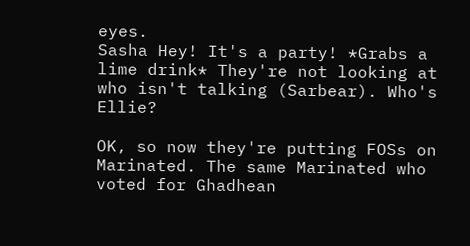eyes.
Sasha Hey! It's a party! *Grabs a lime drink* They're not looking at who isn't talking (Sarbear). Who's Ellie?

OK, so now they're putting FOSs on Marinated. The same Marinated who voted for Ghadhean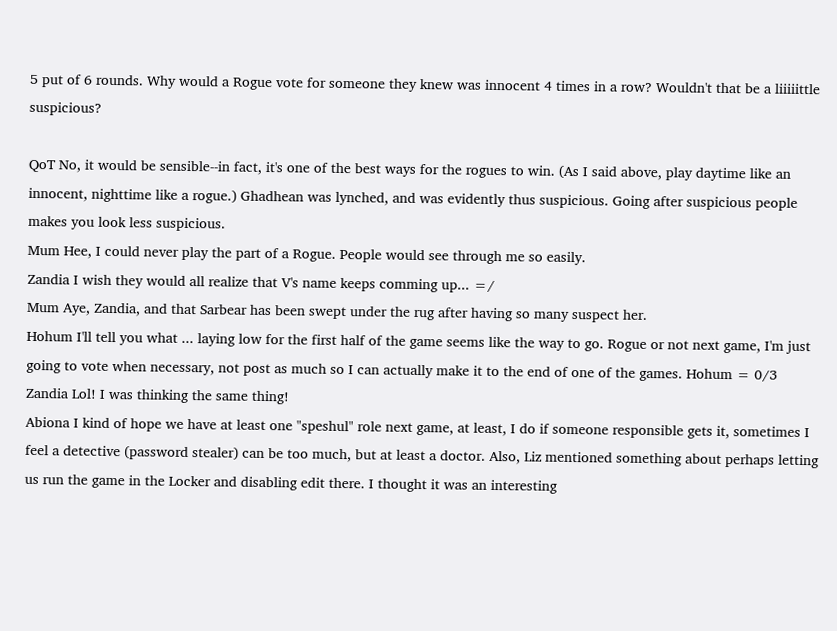5 put of 6 rounds. Why would a Rogue vote for someone they knew was innocent 4 times in a row? Wouldn't that be a liiiiittle suspicious?

QoT No, it would be sensible--in fact, it's one of the best ways for the rogues to win. (As I said above, play daytime like an innocent, nighttime like a rogue.) Ghadhean was lynched, and was evidently thus suspicious. Going after suspicious people makes you look less suspicious.
Mum Hee, I could never play the part of a Rogue. People would see through me so easily.
Zandia I wish they would all realize that V's name keeps comming up... =/
Mum Aye, Zandia, and that Sarbear has been swept under the rug after having so many suspect her.
Hohum I'll tell you what ... laying low for the first half of the game seems like the way to go. Rogue or not next game, I'm just going to vote when necessary, not post as much so I can actually make it to the end of one of the games. Hohum = 0/3
Zandia Lol! I was thinking the same thing!
Abiona I kind of hope we have at least one "speshul" role next game, at least, I do if someone responsible gets it, sometimes I feel a detective (password stealer) can be too much, but at least a doctor. Also, Liz mentioned something about perhaps letting us run the game in the Locker and disabling edit there. I thought it was an interesting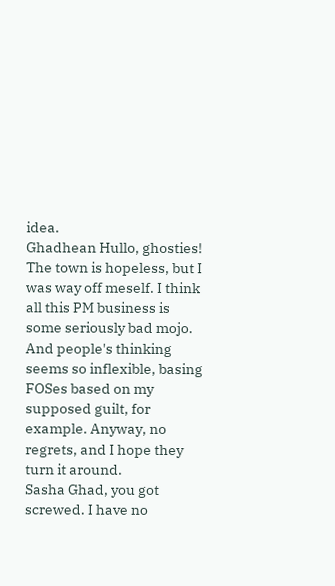idea.
Ghadhean Hullo, ghosties! The town is hopeless, but I was way off meself. I think all this PM business is some seriously bad mojo. And people's thinking seems so inflexible, basing FOSes based on my supposed guilt, for example. Anyway, no regrets, and I hope they turn it around.
Sasha Ghad, you got screwed. I have no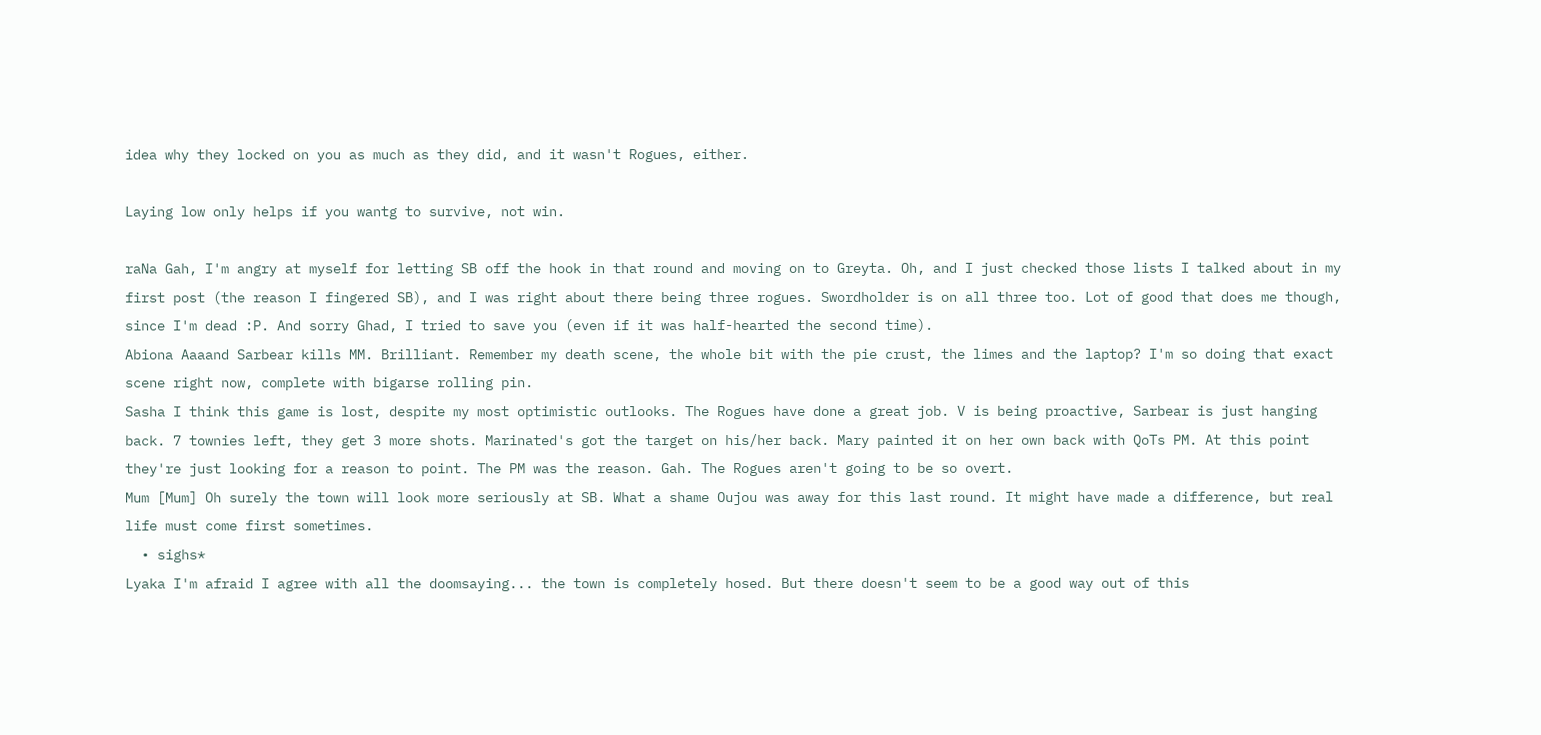idea why they locked on you as much as they did, and it wasn't Rogues, either.

Laying low only helps if you wantg to survive, not win.

raNa Gah, I'm angry at myself for letting SB off the hook in that round and moving on to Greyta. Oh, and I just checked those lists I talked about in my first post (the reason I fingered SB), and I was right about there being three rogues. Swordholder is on all three too. Lot of good that does me though, since I'm dead :P. And sorry Ghad, I tried to save you (even if it was half-hearted the second time).
Abiona Aaaand Sarbear kills MM. Brilliant. Remember my death scene, the whole bit with the pie crust, the limes and the laptop? I'm so doing that exact scene right now, complete with bigarse rolling pin.
Sasha I think this game is lost, despite my most optimistic outlooks. The Rogues have done a great job. V is being proactive, Sarbear is just hanging back. 7 townies left, they get 3 more shots. Marinated's got the target on his/her back. Mary painted it on her own back with QoTs PM. At this point they're just looking for a reason to point. The PM was the reason. Gah. The Rogues aren't going to be so overt.
Mum [Mum] Oh surely the town will look more seriously at SB. What a shame Oujou was away for this last round. It might have made a difference, but real life must come first sometimes.
  • sighs*
Lyaka I'm afraid I agree with all the doomsaying... the town is completely hosed. But there doesn't seem to be a good way out of this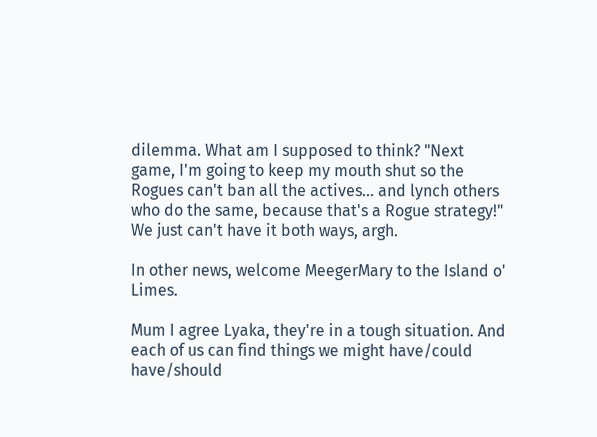dilemma. What am I supposed to think? "Next game, I'm going to keep my mouth shut so the Rogues can't ban all the actives... and lynch others who do the same, because that's a Rogue strategy!" We just can't have it both ways, argh.

In other news, welcome MeegerMary to the Island o' Limes.

Mum I agree Lyaka, they're in a tough situation. And each of us can find things we might have/could have/should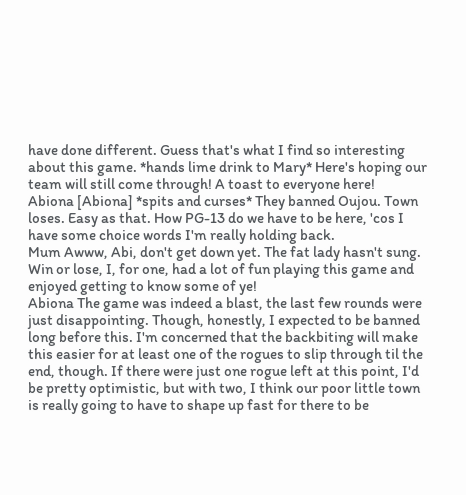have done different. Guess that's what I find so interesting about this game. *hands lime drink to Mary* Here's hoping our team will still come through! A toast to everyone here!
Abiona [Abiona] *spits and curses* They banned Oujou. Town loses. Easy as that. How PG-13 do we have to be here, 'cos I have some choice words I'm really holding back.
Mum Awww, Abi, don't get down yet. The fat lady hasn't sung. Win or lose, I, for one, had a lot of fun playing this game and enjoyed getting to know some of ye!
Abiona The game was indeed a blast, the last few rounds were just disappointing. Though, honestly, I expected to be banned long before this. I'm concerned that the backbiting will make this easier for at least one of the rogues to slip through til the end, though. If there were just one rogue left at this point, I'd be pretty optimistic, but with two, I think our poor little town is really going to have to shape up fast for there to be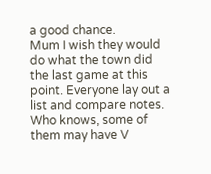a good chance.
Mum I wish they would do what the town did the last game at this point. Everyone lay out a list and compare notes. Who knows, some of them may have V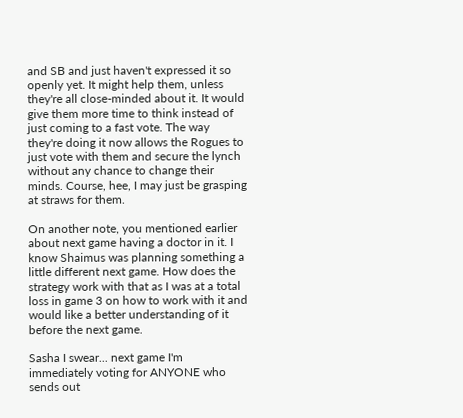and SB and just haven't expressed it so openly yet. It might help them, unless they're all close-minded about it. It would give them more time to think instead of just coming to a fast vote. The way they're doing it now allows the Rogues to just vote with them and secure the lynch without any chance to change their minds. Course, hee, I may just be grasping at straws for them.

On another note, you mentioned earlier about next game having a doctor in it. I know Shaimus was planning something a little different next game. How does the strategy work with that as I was at a total loss in game 3 on how to work with it and would like a better understanding of it before the next game.

Sasha I swear... next game I'm immediately voting for ANYONE who sends out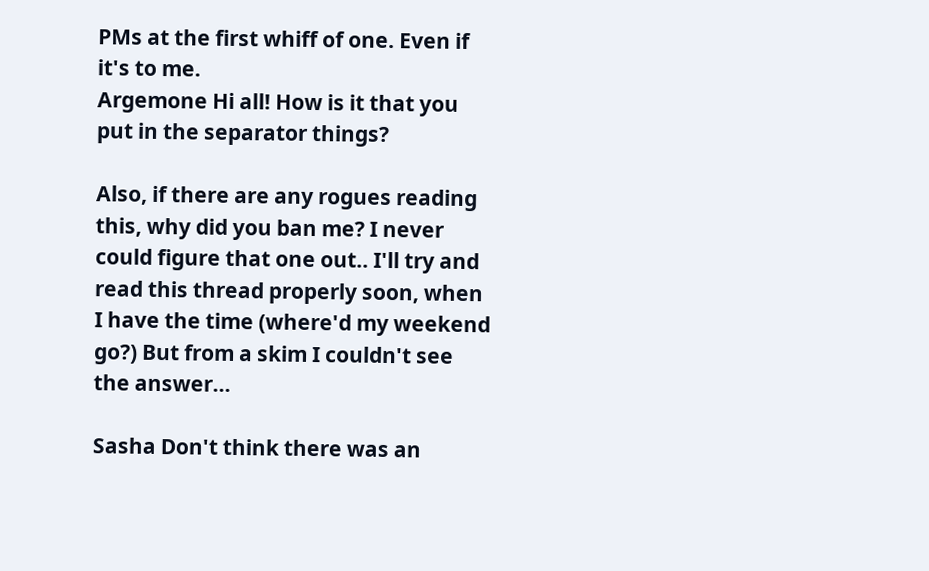PMs at the first whiff of one. Even if it's to me.
Argemone Hi all! How is it that you put in the separator things?

Also, if there are any rogues reading this, why did you ban me? I never could figure that one out.. I'll try and read this thread properly soon, when I have the time (where'd my weekend go?) But from a skim I couldn't see the answer...

Sasha Don't think there was an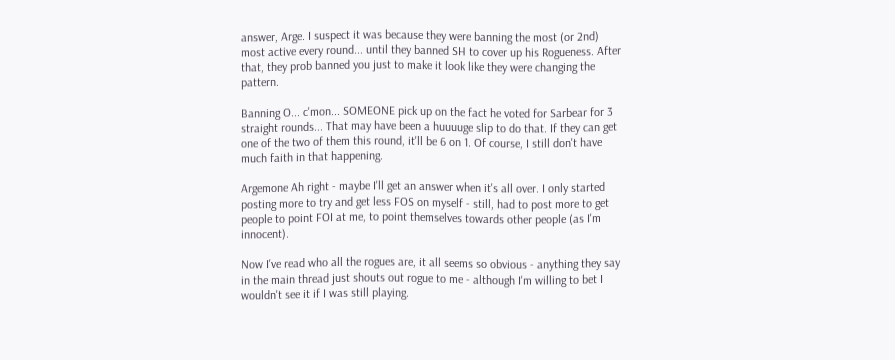answer, Arge. I suspect it was because they were banning the most (or 2nd) most active every round... until they banned SH to cover up his Rogueness. After that, they prob banned you just to make it look like they were changing the pattern.

Banning O... c'mon... SOMEONE pick up on the fact he voted for Sarbear for 3 straight rounds... That may have been a huuuuge slip to do that. If they can get one of the two of them this round, it'll be 6 on 1. Of course, I still don't have much faith in that happening.

Argemone Ah right - maybe I'll get an answer when it's all over. I only started posting more to try and get less FOS on myself - still, had to post more to get people to point FOI at me, to point themselves towards other people (as I'm innocent).

Now I've read who all the rogues are, it all seems so obvious - anything they say in the main thread just shouts out rogue to me - although I'm willing to bet I wouldn't see it if I was still playing.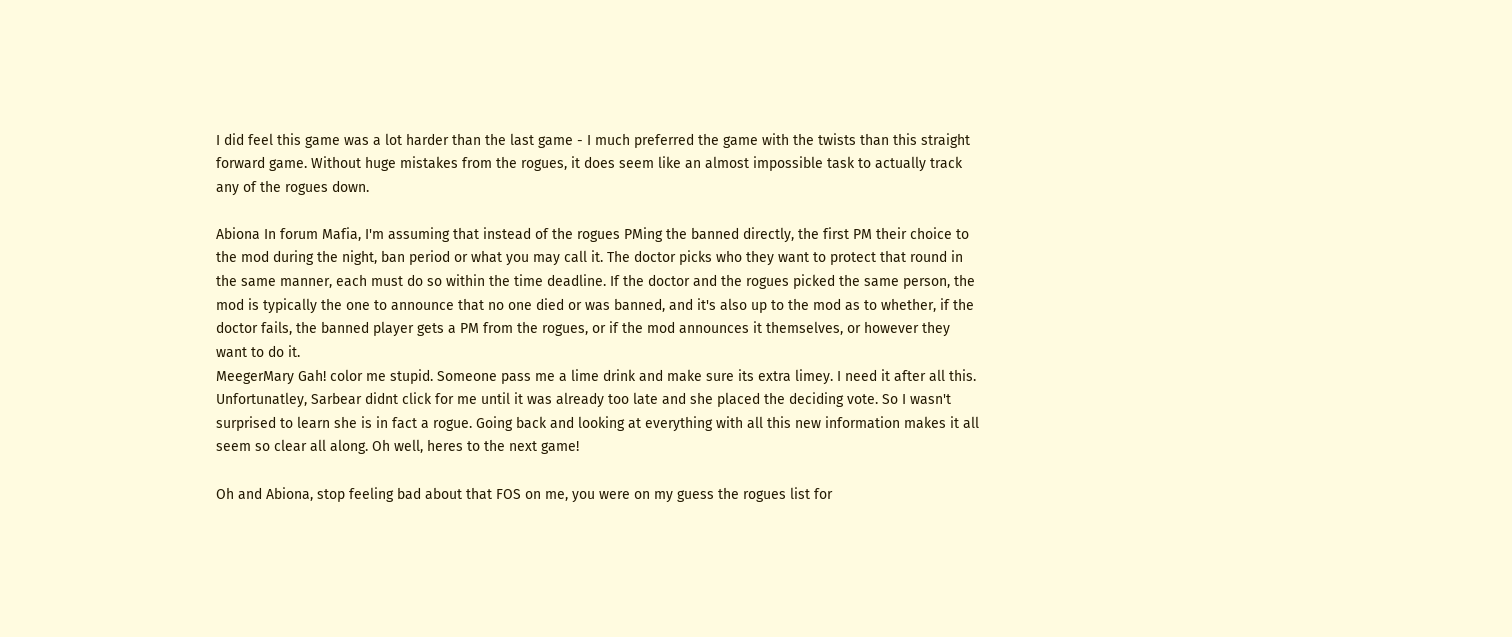I did feel this game was a lot harder than the last game - I much preferred the game with the twists than this straight forward game. Without huge mistakes from the rogues, it does seem like an almost impossible task to actually track any of the rogues down.

Abiona In forum Mafia, I'm assuming that instead of the rogues PMing the banned directly, the first PM their choice to the mod during the night, ban period or what you may call it. The doctor picks who they want to protect that round in the same manner, each must do so within the time deadline. If the doctor and the rogues picked the same person, the mod is typically the one to announce that no one died or was banned, and it's also up to the mod as to whether, if the doctor fails, the banned player gets a PM from the rogues, or if the mod announces it themselves, or however they want to do it.
MeegerMary Gah! color me stupid. Someone pass me a lime drink and make sure its extra limey. I need it after all this. Unfortunatley, Sarbear didnt click for me until it was already too late and she placed the deciding vote. So I wasn't surprised to learn she is in fact a rogue. Going back and looking at everything with all this new information makes it all seem so clear all along. Oh well, heres to the next game!

Oh and Abiona, stop feeling bad about that FOS on me, you were on my guess the rogues list for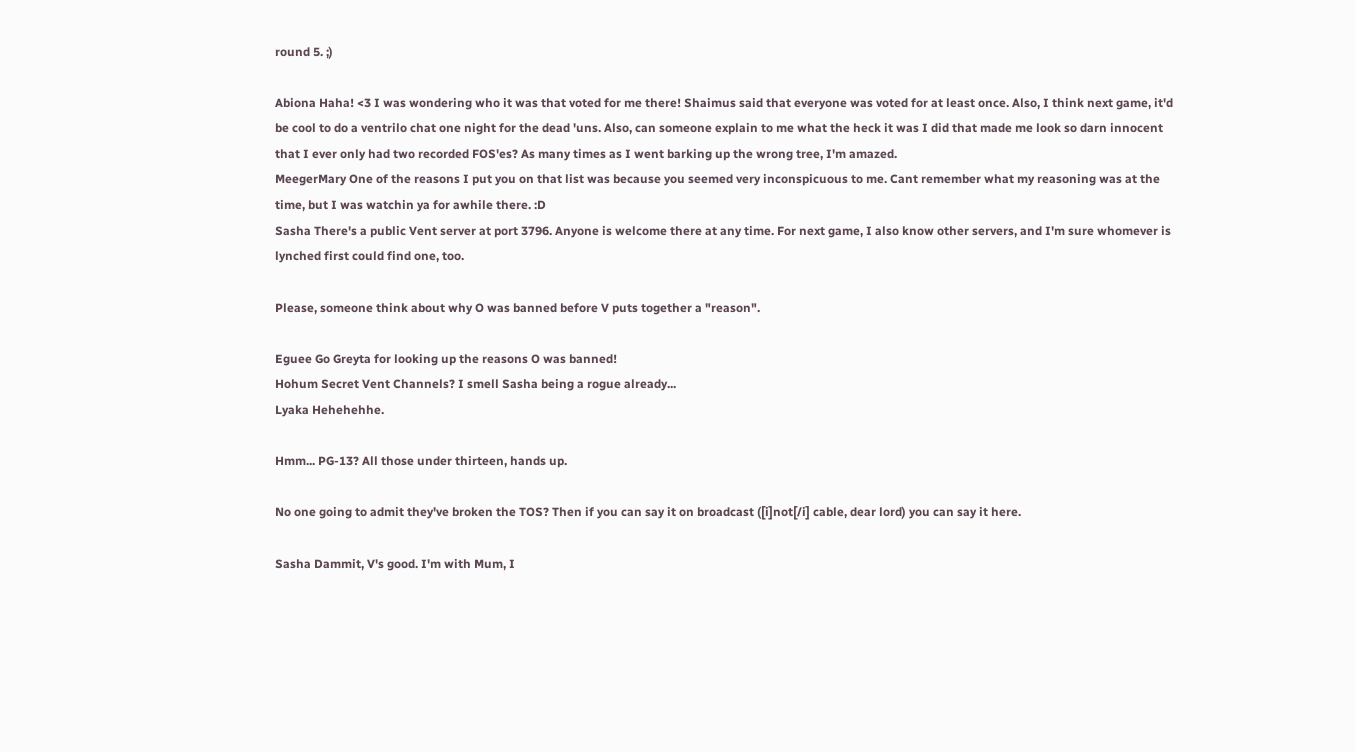round 5. ;)

Abiona Haha! <3 I was wondering who it was that voted for me there! Shaimus said that everyone was voted for at least once. Also, I think next game, it'd be cool to do a ventrilo chat one night for the dead 'uns. Also, can someone explain to me what the heck it was I did that made me look so darn innocent that I ever only had two recorded FOS'es? As many times as I went barking up the wrong tree, I'm amazed.
MeegerMary One of the reasons I put you on that list was because you seemed very inconspicuous to me. Cant remember what my reasoning was at the time, but I was watchin ya for awhile there. :D
Sasha There's a public Vent server at port 3796. Anyone is welcome there at any time. For next game, I also know other servers, and I'm sure whomever is lynched first could find one, too.

Please, someone think about why O was banned before V puts together a "reason".

Eguee Go Greyta for looking up the reasons O was banned!
Hohum Secret Vent Channels? I smell Sasha being a rogue already...
Lyaka Hehehehhe.

Hmm... PG-13? All those under thirteen, hands up.

No one going to admit they've broken the TOS? Then if you can say it on broadcast ([i]not[/i] cable, dear lord) you can say it here.

Sasha Dammit, V's good. I'm with Mum, I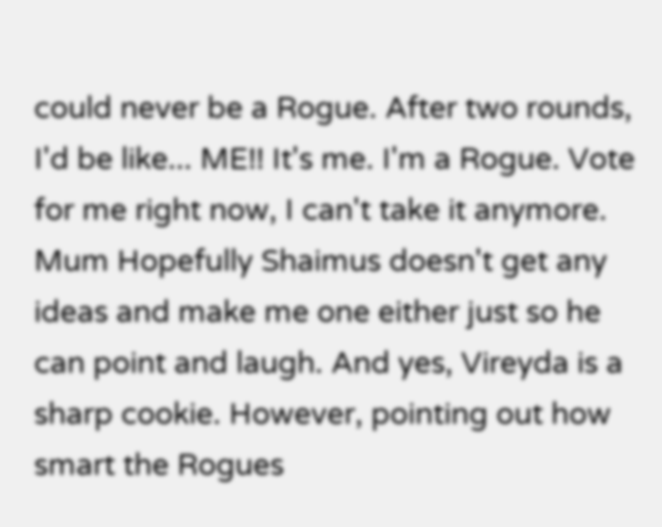could never be a Rogue. After two rounds, I'd be like... ME!! It's me. I'm a Rogue. Vote for me right now, I can't take it anymore.
Mum Hopefully Shaimus doesn't get any ideas and make me one either just so he can point and laugh. And yes, Vireyda is a sharp cookie. However, pointing out how smart the Rogues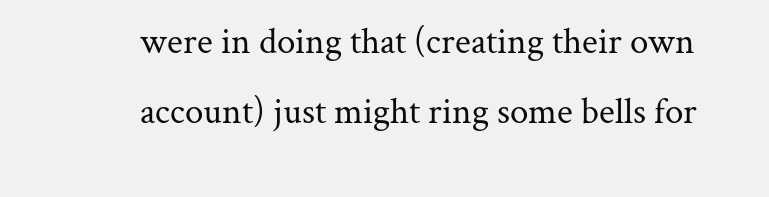were in doing that (creating their own account) just might ring some bells for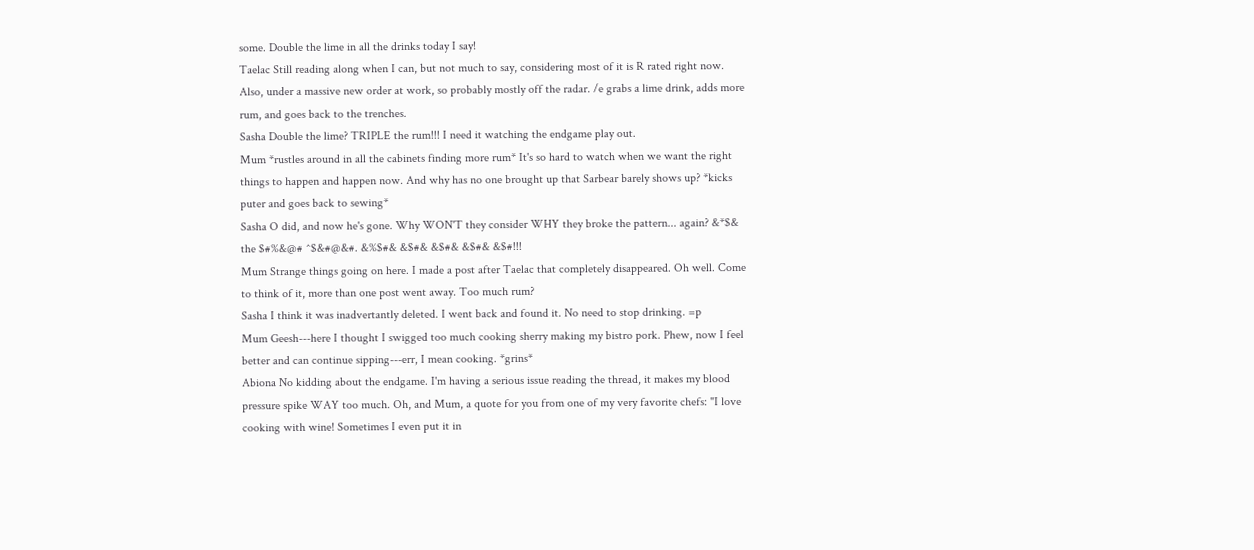some. Double the lime in all the drinks today I say!
Taelac Still reading along when I can, but not much to say, considering most of it is R rated right now. Also, under a massive new order at work, so probably mostly off the radar. /e grabs a lime drink, adds more rum, and goes back to the trenches.
Sasha Double the lime? TRIPLE the rum!!! I need it watching the endgame play out.
Mum *rustles around in all the cabinets finding more rum* It's so hard to watch when we want the right things to happen and happen now. And why has no one brought up that Sarbear barely shows up? *kicks puter and goes back to sewing*
Sasha O did, and now he's gone. Why WON'T they consider WHY they broke the pattern... again? &*$& the $#%&@# ^$&#@&#. &%$#& &$#& &$#& &$#& &$#!!!
Mum Strange things going on here. I made a post after Taelac that completely disappeared. Oh well. Come to think of it, more than one post went away. Too much rum?
Sasha I think it was inadvertantly deleted. I went back and found it. No need to stop drinking. =p
Mum Geesh---here I thought I swigged too much cooking sherry making my bistro pork. Phew, now I feel better and can continue sipping---err, I mean cooking. *grins*
Abiona No kidding about the endgame. I'm having a serious issue reading the thread, it makes my blood pressure spike WAY too much. Oh, and Mum, a quote for you from one of my very favorite chefs: "I love cooking with wine! Sometimes I even put it in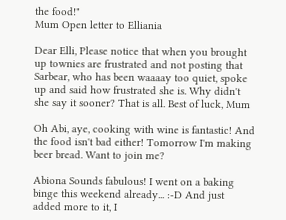the food!"
Mum Open letter to Elliania

Dear Elli, Please notice that when you brought up townies are frustrated and not posting that Sarbear, who has been waaaay too quiet, spoke up and said how frustrated she is. Why didn't she say it sooner? That is all. Best of luck, Mum

Oh Abi, aye, cooking with wine is fantastic! And the food isn't bad either! Tomorrow I'm making beer bread. Want to join me?

Abiona Sounds fabulous! I went on a baking binge this weekend already... :-D And just added more to it, I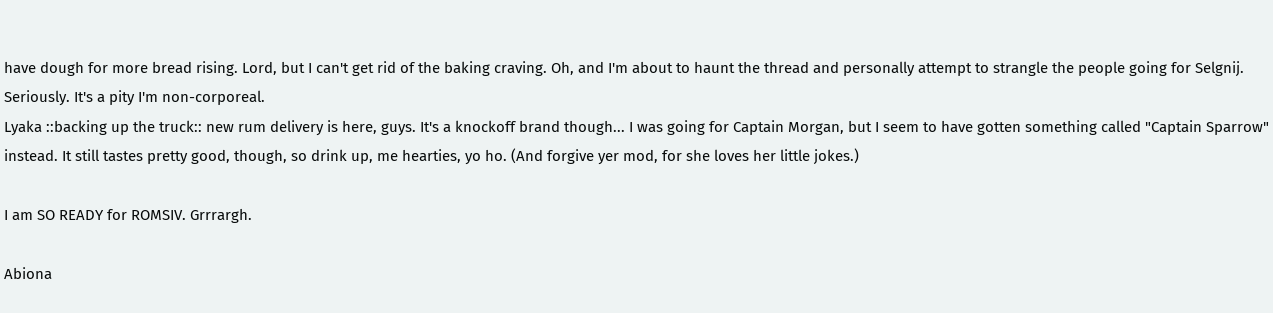have dough for more bread rising. Lord, but I can't get rid of the baking craving. Oh, and I'm about to haunt the thread and personally attempt to strangle the people going for Selgnij. Seriously. It's a pity I'm non-corporeal.
Lyaka ::backing up the truck:: new rum delivery is here, guys. It's a knockoff brand though... I was going for Captain Morgan, but I seem to have gotten something called "Captain Sparrow" instead. It still tastes pretty good, though, so drink up, me hearties, yo ho. (And forgive yer mod, for she loves her little jokes.)

I am SO READY for ROMSIV. Grrrargh.

Abiona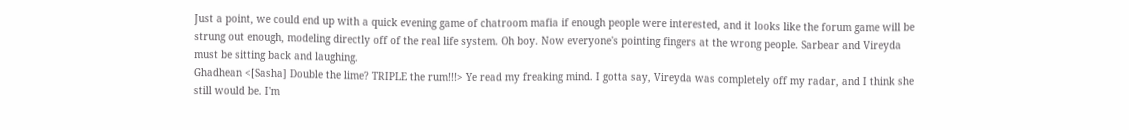Just a point, we could end up with a quick evening game of chatroom mafia if enough people were interested, and it looks like the forum game will be strung out enough, modeling directly off of the real life system. Oh boy. Now everyone's pointing fingers at the wrong people. Sarbear and Vireyda must be sitting back and laughing.
Ghadhean <[Sasha] Double the lime? TRIPLE the rum!!!> Ye read my freaking mind. I gotta say, Vireyda was completely off my radar, and I think she still would be. I'm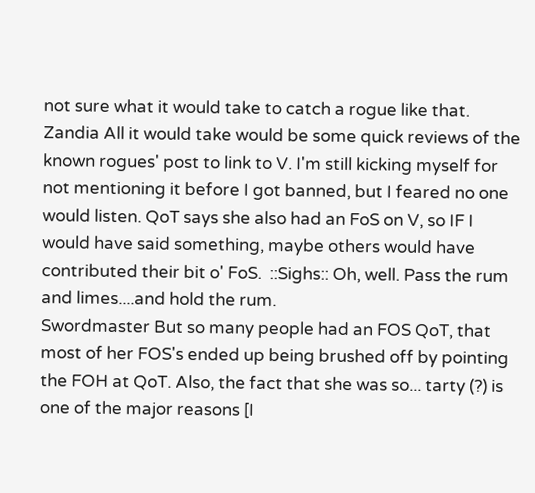not sure what it would take to catch a rogue like that.
Zandia All it would take would be some quick reviews of the known rogues' post to link to V. I'm still kicking myself for not mentioning it before I got banned, but I feared no one would listen. QoT says she also had an FoS on V, so IF I would have said something, maybe others would have contributed their bit o' FoS.  ::Sighs:: Oh, well. Pass the rum and limes....and hold the rum.
Swordmaster But so many people had an FOS QoT, that most of her FOS's ended up being brushed off by pointing the FOH at QoT. Also, the fact that she was so... tarty (?) is one of the major reasons [I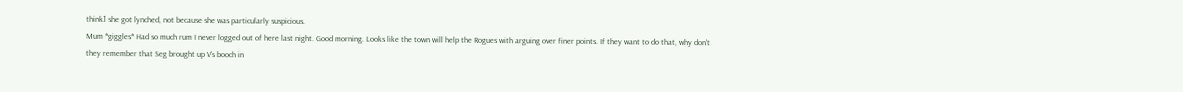think] she got lynched, not because she was particularly suspicious.
Mum *giggles* Had so much rum I never logged out of here last night. Good morning. Looks like the town will help the Rogues with arguing over finer points. If they want to do that, why don't they remember that Seg brought up V's booch in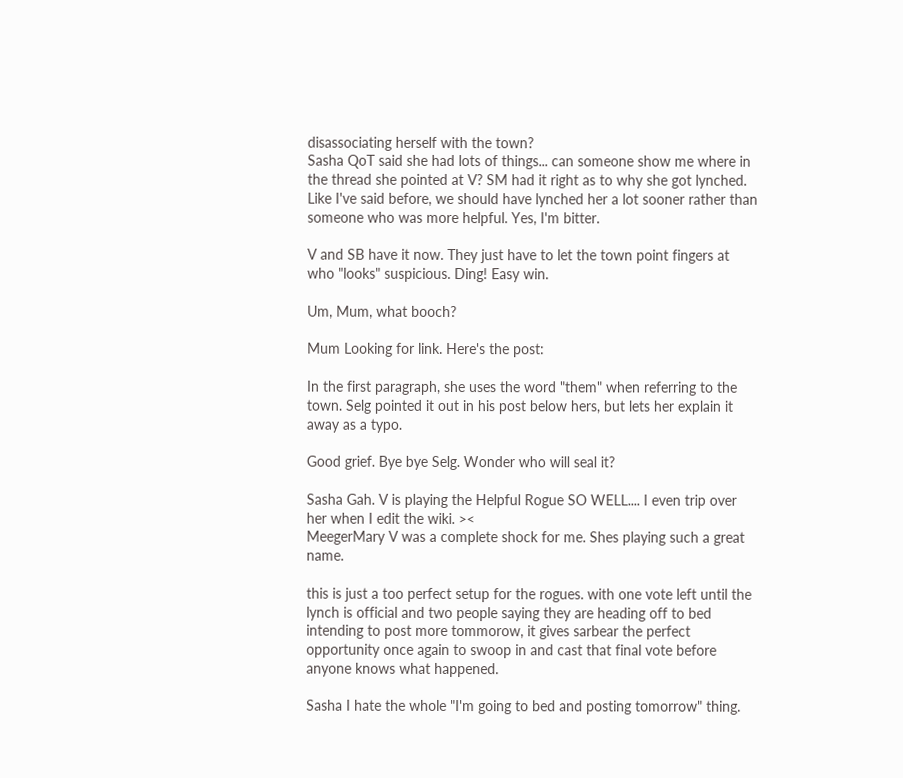disassociating herself with the town?
Sasha QoT said she had lots of things... can someone show me where in the thread she pointed at V? SM had it right as to why she got lynched. Like I've said before, we should have lynched her a lot sooner rather than someone who was more helpful. Yes, I'm bitter.

V and SB have it now. They just have to let the town point fingers at who "looks" suspicious. Ding! Easy win.

Um, Mum, what booch?

Mum Looking for link. Here's the post:

In the first paragraph, she uses the word "them" when referring to the town. Selg pointed it out in his post below hers, but lets her explain it away as a typo.

Good grief. Bye bye Selg. Wonder who will seal it?

Sasha Gah. V is playing the Helpful Rogue SO WELL.... I even trip over her when I edit the wiki. ><
MeegerMary V was a complete shock for me. Shes playing such a great name.

this is just a too perfect setup for the rogues. with one vote left until the lynch is official and two people saying they are heading off to bed intending to post more tommorow, it gives sarbear the perfect opportunity once again to swoop in and cast that final vote before anyone knows what happened.

Sasha I hate the whole "I'm going to bed and posting tomorrow" thing.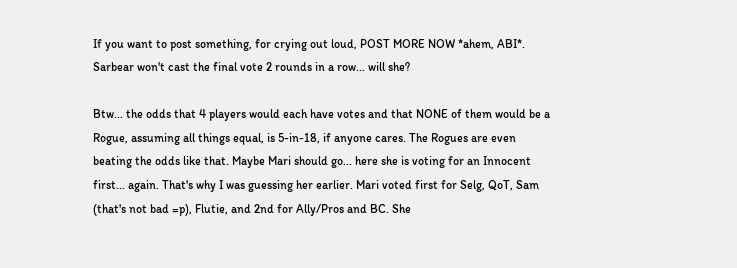If you want to post something, for crying out loud, POST MORE NOW *ahem, ABI*. Sarbear won't cast the final vote 2 rounds in a row... will she?

Btw... the odds that 4 players would each have votes and that NONE of them would be a Rogue, assuming all things equal, is 5-in-18, if anyone cares. The Rogues are even beating the odds like that. Maybe Mari should go... here she is voting for an Innocent first... again. That's why I was guessing her earlier. Mari voted first for Selg, QoT, Sam (that's not bad =p), Flutie, and 2nd for Ally/Pros and BC. She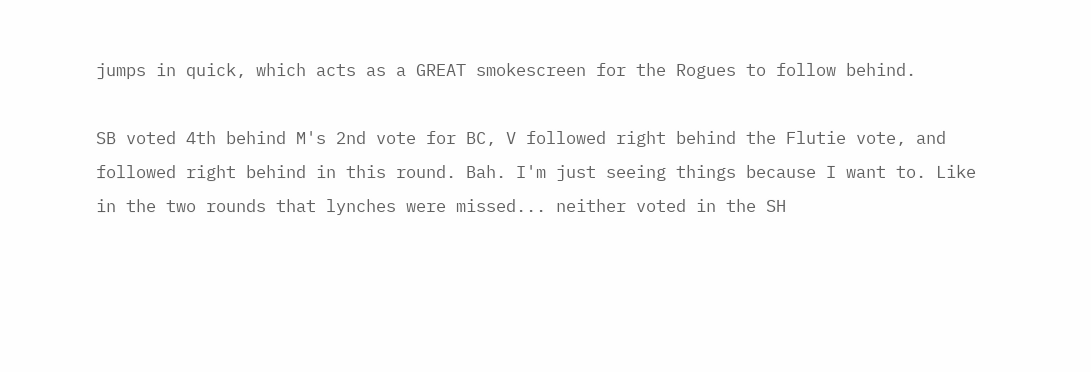jumps in quick, which acts as a GREAT smokescreen for the Rogues to follow behind.

SB voted 4th behind M's 2nd vote for BC, V followed right behind the Flutie vote, and followed right behind in this round. Bah. I'm just seeing things because I want to. Like in the two rounds that lynches were missed... neither voted in the SH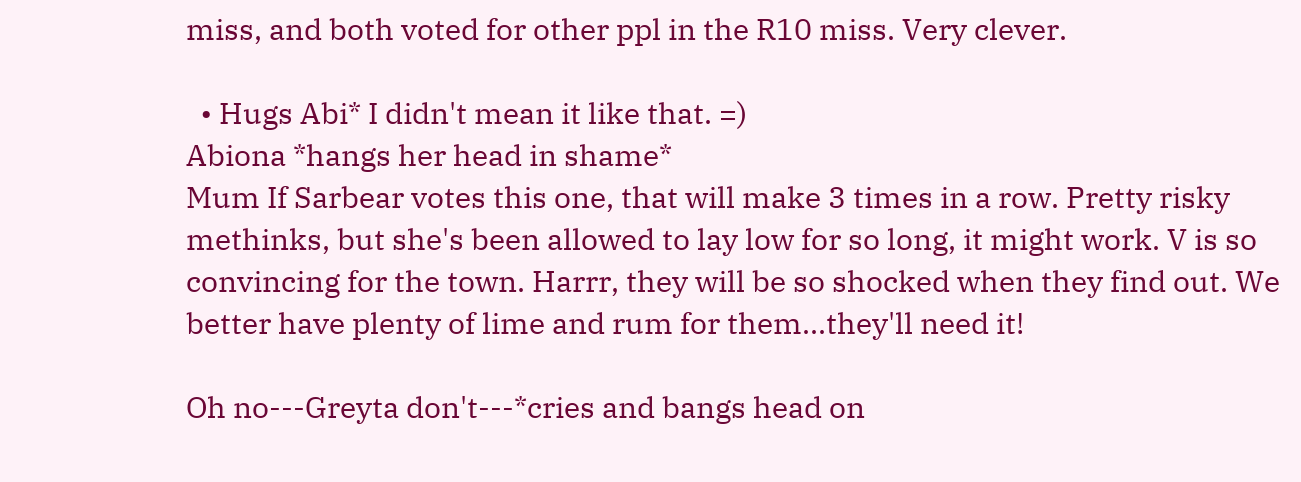miss, and both voted for other ppl in the R10 miss. Very clever.

  • Hugs Abi* I didn't mean it like that. =)
Abiona *hangs her head in shame*
Mum If Sarbear votes this one, that will make 3 times in a row. Pretty risky methinks, but she's been allowed to lay low for so long, it might work. V is so convincing for the town. Harrr, they will be so shocked when they find out. We better have plenty of lime and rum for them...they'll need it!

Oh no---Greyta don't---*cries and bangs head on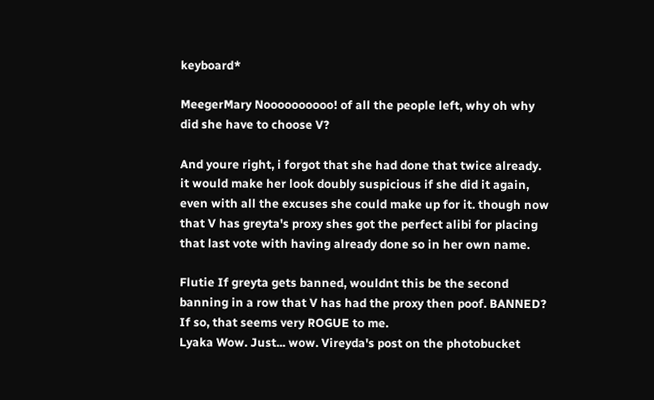keyboard*

MeegerMary Noooooooooo! of all the people left, why oh why did she have to choose V?

And youre right, i forgot that she had done that twice already. it would make her look doubly suspicious if she did it again, even with all the excuses she could make up for it. though now that V has greyta's proxy shes got the perfect alibi for placing that last vote with having already done so in her own name.

Flutie If greyta gets banned, wouldnt this be the second banning in a row that V has had the proxy then poof. BANNED? If so, that seems very ROGUE to me.
Lyaka Wow. Just... wow. Vireyda's post on the photobucket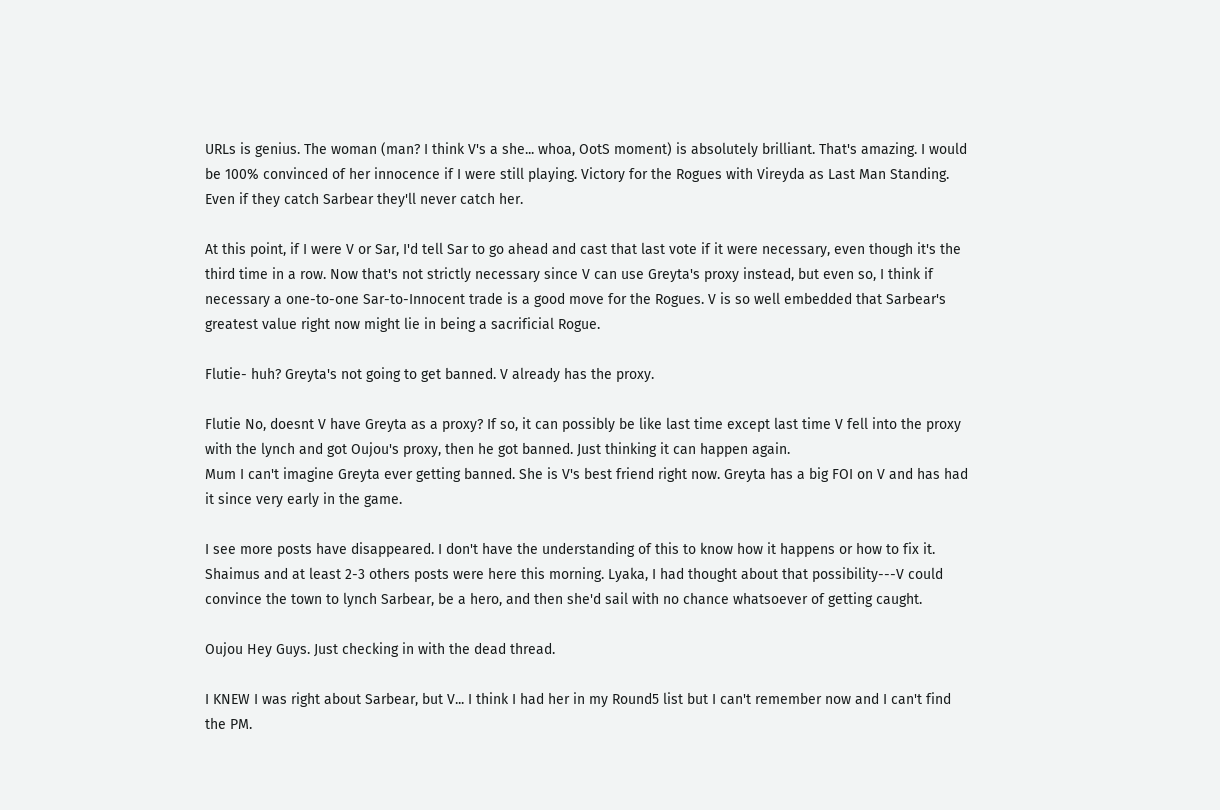URLs is genius. The woman (man? I think V's a she... whoa, OotS moment) is absolutely brilliant. That's amazing. I would be 100% convinced of her innocence if I were still playing. Victory for the Rogues with Vireyda as Last Man Standing. Even if they catch Sarbear they'll never catch her.

At this point, if I were V or Sar, I'd tell Sar to go ahead and cast that last vote if it were necessary, even though it's the third time in a row. Now that's not strictly necessary since V can use Greyta's proxy instead, but even so, I think if necessary a one-to-one Sar-to-Innocent trade is a good move for the Rogues. V is so well embedded that Sarbear's greatest value right now might lie in being a sacrificial Rogue.

Flutie- huh? Greyta's not going to get banned. V already has the proxy.

Flutie No, doesnt V have Greyta as a proxy? If so, it can possibly be like last time except last time V fell into the proxy with the lynch and got Oujou's proxy, then he got banned. Just thinking it can happen again.
Mum I can't imagine Greyta ever getting banned. She is V's best friend right now. Greyta has a big FOI on V and has had it since very early in the game.

I see more posts have disappeared. I don't have the understanding of this to know how it happens or how to fix it. Shaimus and at least 2-3 others posts were here this morning. Lyaka, I had thought about that possibility---V could convince the town to lynch Sarbear, be a hero, and then she'd sail with no chance whatsoever of getting caught.

Oujou Hey Guys. Just checking in with the dead thread.

I KNEW I was right about Sarbear, but V... I think I had her in my Round5 list but I can't remember now and I can't find the PM.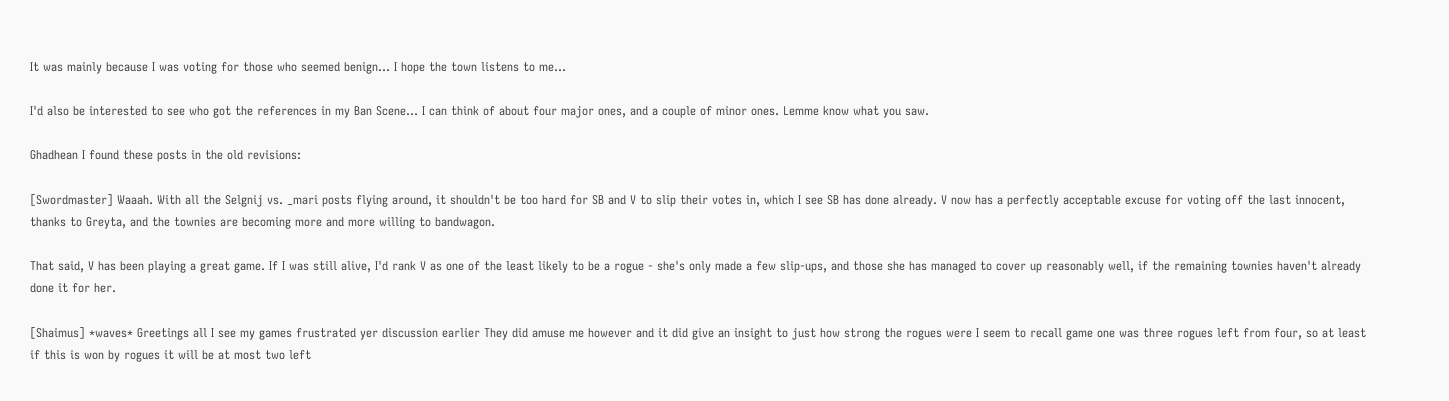It was mainly because I was voting for those who seemed benign... I hope the town listens to me...

I'd also be interested to see who got the references in my Ban Scene... I can think of about four major ones, and a couple of minor ones. Lemme know what you saw.

Ghadhean I found these posts in the old revisions:

[Swordmaster] Waaah. With all the Selgnij vs. _mari posts flying around, it shouldn't be too hard for SB and V to slip their votes in, which I see SB has done already. V now has a perfectly acceptable excuse for voting off the last innocent, thanks to Greyta, and the townies are becoming more and more willing to bandwagon.

That said, V has been playing a great game. If I was still alive, I'd rank V as one of the least likely to be a rogue - she's only made a few slip-ups, and those she has managed to cover up reasonably well, if the remaining townies haven't already done it for her.

[Shaimus] *waves* Greetings all I see my games frustrated yer discussion earlier They did amuse me however and it did give an insight to just how strong the rogues were I seem to recall game one was three rogues left from four, so at least if this is won by rogues it will be at most two left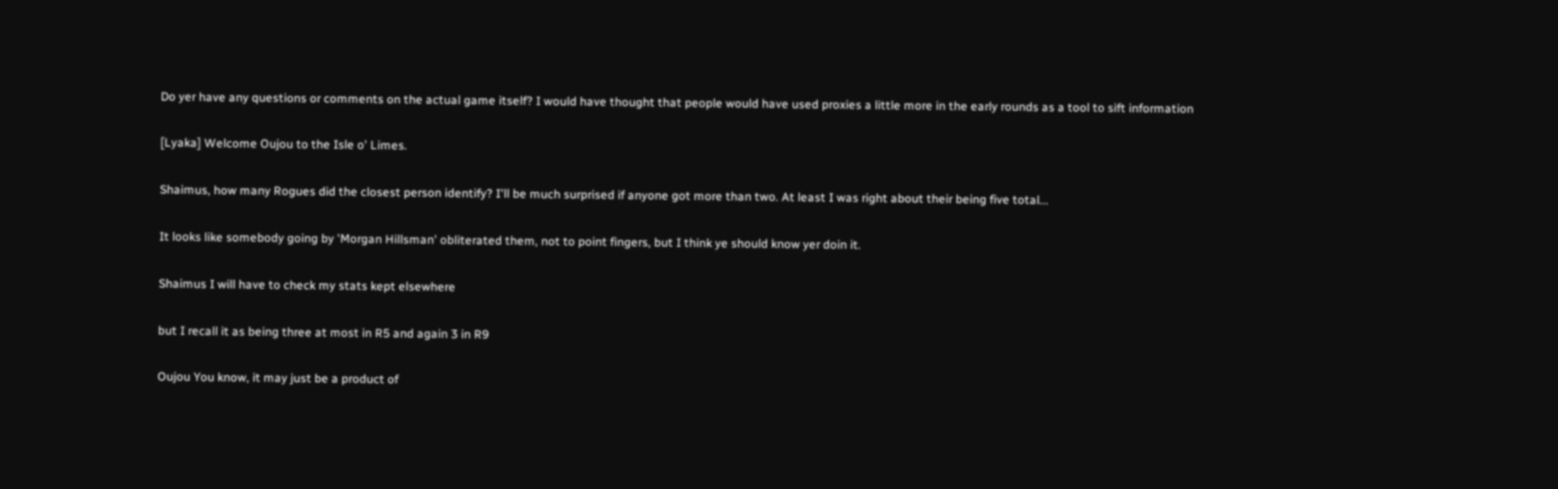Do yer have any questions or comments on the actual game itself? I would have thought that people would have used proxies a little more in the early rounds as a tool to sift information

[Lyaka] Welcome Oujou to the Isle o' Limes.

Shaimus, how many Rogues did the closest person identify? I'll be much surprised if anyone got more than two. At least I was right about their being five total...

It looks like somebody going by 'Morgan Hillsman' obliterated them, not to point fingers, but I think ye should know yer doin it.

Shaimus I will have to check my stats kept elsewhere

but I recall it as being three at most in R5 and again 3 in R9

Oujou You know, it may just be a product of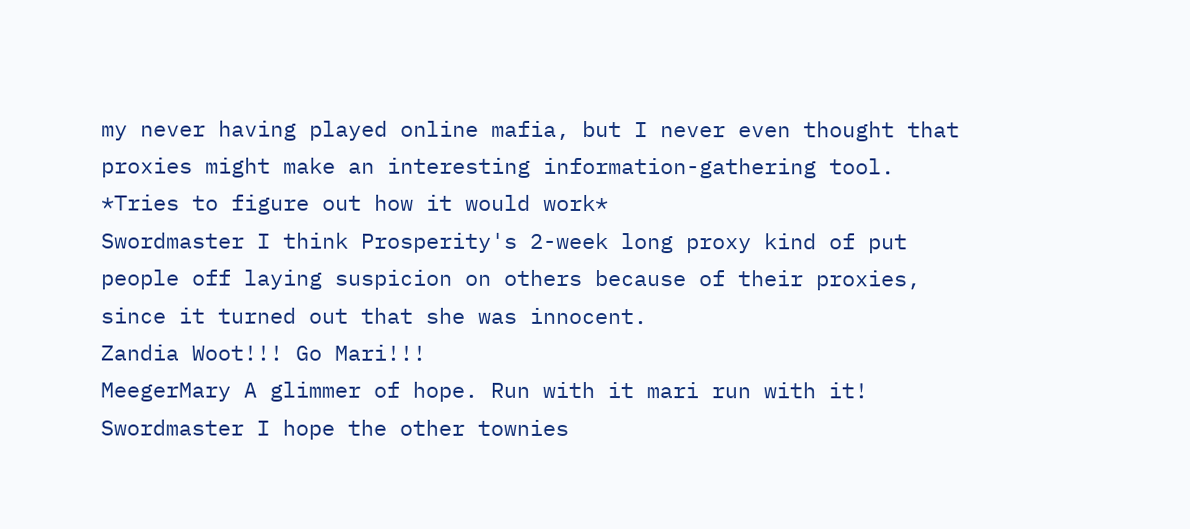my never having played online mafia, but I never even thought that proxies might make an interesting information-gathering tool. *Tries to figure out how it would work*
Swordmaster I think Prosperity's 2-week long proxy kind of put people off laying suspicion on others because of their proxies, since it turned out that she was innocent.
Zandia Woot!!! Go Mari!!!
MeegerMary A glimmer of hope. Run with it mari run with it!
Swordmaster I hope the other townies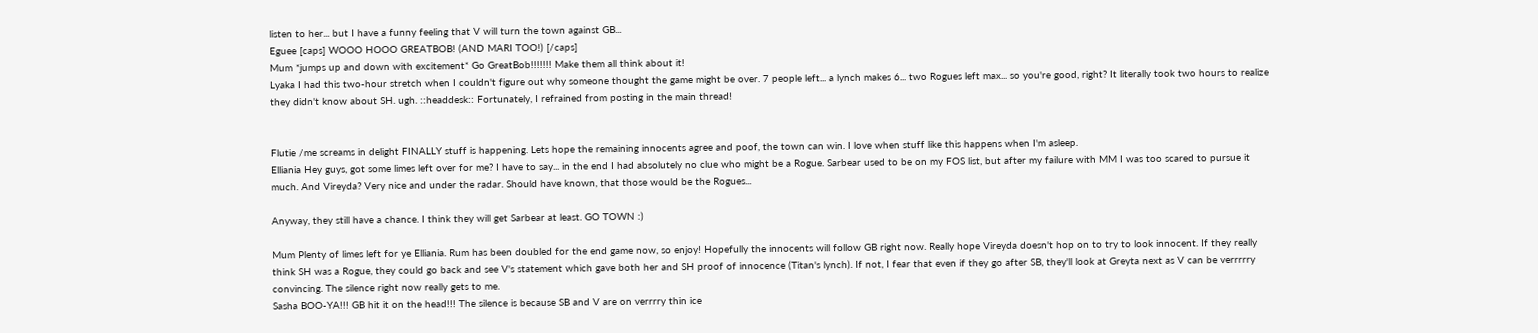listen to her... but I have a funny feeling that V will turn the town against GB...
Eguee [caps] WOOO HOOO GREATBOB! (AND MARI TOO!) [/caps]
Mum *jumps up and down with excitement* Go GreatBob!!!!!!! Make them all think about it!
Lyaka I had this two-hour stretch when I couldn't figure out why someone thought the game might be over. 7 people left... a lynch makes 6... two Rogues left max... so you're good, right? It literally took two hours to realize they didn't know about SH. ugh. ::headdesk:: Fortunately, I refrained from posting in the main thread!


Flutie /me screams in delight FINALLY stuff is happening. Lets hope the remaining innocents agree and poof, the town can win. I love when stuff like this happens when I'm asleep.
Elliania Hey guys, got some limes left over for me? I have to say... in the end I had absolutely no clue who might be a Rogue. Sarbear used to be on my FOS list, but after my failure with MM I was too scared to pursue it much. And Vireyda? Very nice and under the radar. Should have known, that those would be the Rogues...

Anyway, they still have a chance. I think they will get Sarbear at least. GO TOWN :)

Mum Plenty of limes left for ye Elliania. Rum has been doubled for the end game now, so enjoy! Hopefully the innocents will follow GB right now. Really hope Vireyda doesn't hop on to try to look innocent. If they really think SH was a Rogue, they could go back and see V's statement which gave both her and SH proof of innocence (Titan's lynch). If not, I fear that even if they go after SB, they'll look at Greyta next as V can be verrrrry convincing. The silence right now really gets to me.
Sasha BOO-YA!!! GB hit it on the head!!! The silence is because SB and V are on verrrry thin ice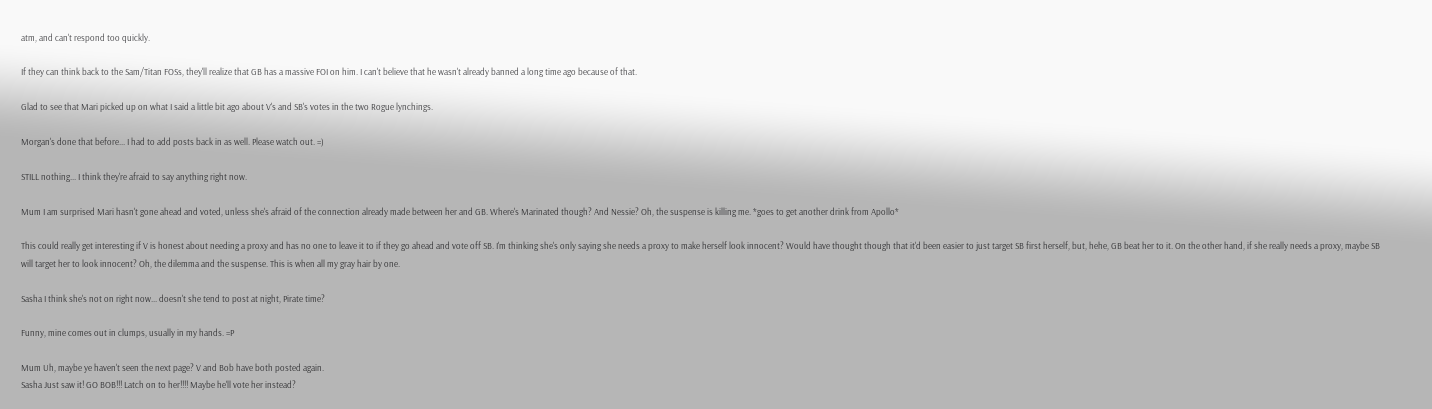atm, and can't respond too quickly.

If they can think back to the Sam/Titan FOSs, they'll realize that GB has a massive FOI on him. I can't believe that he wasn't already banned a long time ago because of that.

Glad to see that Mari picked up on what I said a little bit ago about V's and SB's votes in the two Rogue lynchings.

Morgan's done that before... I had to add posts back in as well. Please watch out. =)

STILL nothing... I think they're afraid to say anything right now.

Mum I am surprised Mari hasn't gone ahead and voted, unless she's afraid of the connection already made between her and GB. Where's Marinated though? And Nessie? Oh, the suspense is killing me. *goes to get another drink from Apollo*

This could really get interesting if V is honest about needing a proxy and has no one to leave it to if they go ahead and vote off SB. I'm thinking she's only saying she needs a proxy to make herself look innocent? Would have thought though that it'd been easier to just target SB first herself, but, hehe, GB beat her to it. On the other hand, if she really needs a proxy, maybe SB will target her to look innocent? Oh, the dilemma and the suspense. This is when all my gray hair by one.

Sasha I think she's not on right now... doesn't she tend to post at night, Pirate time?

Funny, mine comes out in clumps, usually in my hands. =P

Mum Uh, maybe ye haven't seen the next page? V and Bob have both posted again.
Sasha Just saw it! GO BOB!!! Latch on to her!!!! Maybe he'll vote her instead?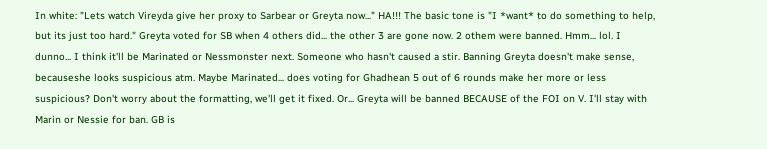In white: "Lets watch Vireyda give her proxy to Sarbear or Greyta now..." HA!!! The basic tone is "I *want* to do something to help, but its just too hard." Greyta voted for SB when 4 others did... the other 3 are gone now. 2 othem were banned. Hmm... lol. I dunno... I think it'll be Marinated or Nessmonster next. Someone who hasn't caused a stir. Banning Greyta doesn't make sense, becauseshe looks suspicious atm. Maybe Marinated... does voting for Ghadhean 5 out of 6 rounds make her more or less suspicious? Don't worry about the formatting, we'll get it fixed. Or... Greyta will be banned BECAUSE of the FOI on V. I'll stay with Marin or Nessie for ban. GB is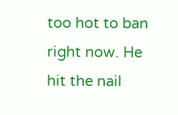too hot to ban right now. He hit the nail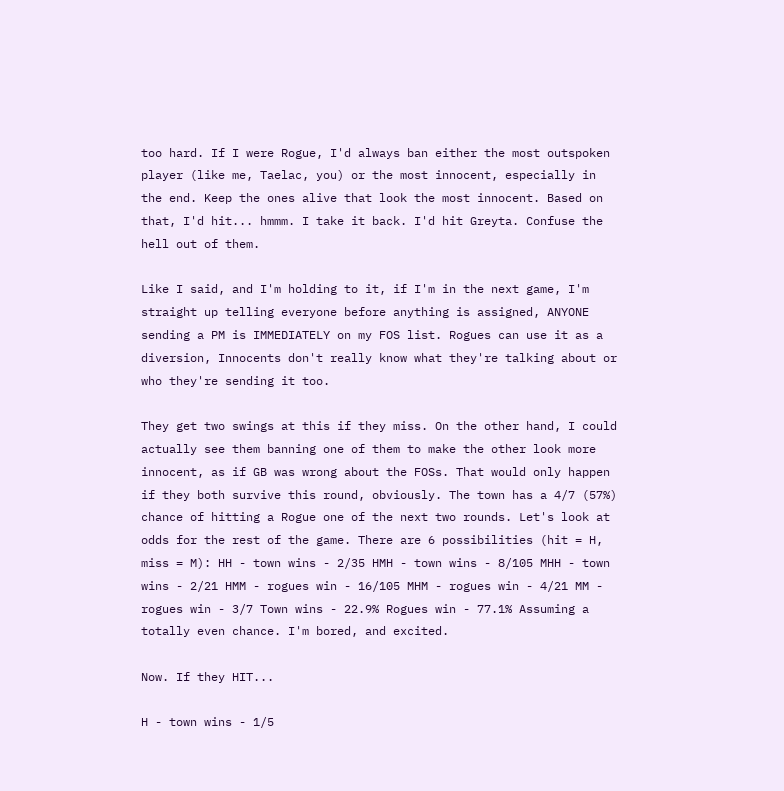too hard. If I were Rogue, I'd always ban either the most outspoken player (like me, Taelac, you) or the most innocent, especially in the end. Keep the ones alive that look the most innocent. Based on that, I'd hit... hmmm. I take it back. I'd hit Greyta. Confuse the hell out of them.

Like I said, and I'm holding to it, if I'm in the next game, I'm straight up telling everyone before anything is assigned, ANYONE sending a PM is IMMEDIATELY on my FOS list. Rogues can use it as a diversion, Innocents don't really know what they're talking about or who they're sending it too.

They get two swings at this if they miss. On the other hand, I could actually see them banning one of them to make the other look more innocent, as if GB was wrong about the FOSs. That would only happen if they both survive this round, obviously. The town has a 4/7 (57%) chance of hitting a Rogue one of the next two rounds. Let's look at odds for the rest of the game. There are 6 possibilities (hit = H, miss = M): HH - town wins - 2/35 HMH - town wins - 8/105 MHH - town wins - 2/21 HMM - rogues win - 16/105 MHM - rogues win - 4/21 MM - rogues win - 3/7 Town wins - 22.9% Rogues win - 77.1% Assuming a totally even chance. I'm bored, and excited.

Now. If they HIT...

H - town wins - 1/5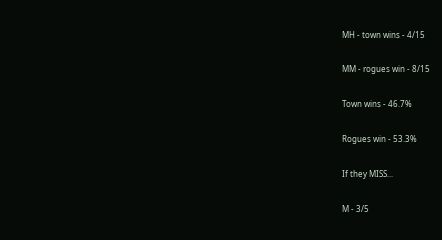MH - town wins - 4/15

MM - rogues win - 8/15

Town wins - 46.7%

Rogues win - 53.3%

If they MISS...

M - 3/5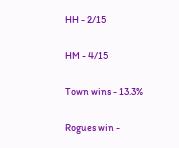HH - 2/15

HM - 4/15

Town wins - 13.3%

Rogues win -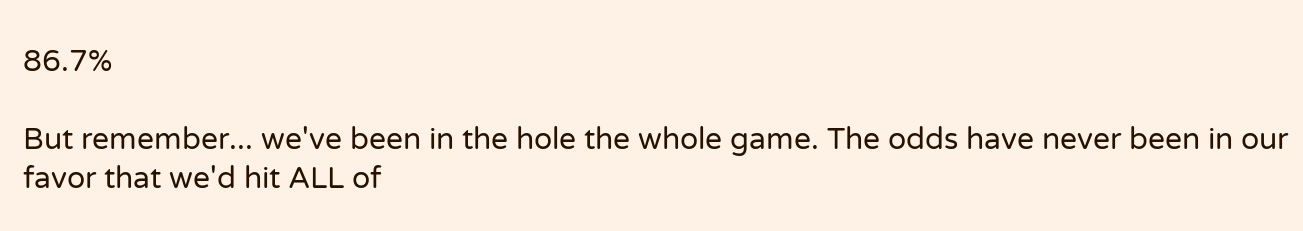86.7%

But remember... we've been in the hole the whole game. The odds have never been in our favor that we'd hit ALL of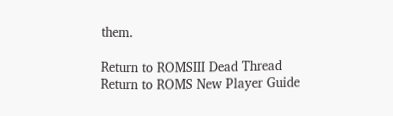them.

Return to ROMSIII Dead Thread
Return to ROMS New Player Guide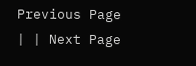Previous Page | | Next Page